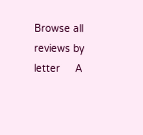Browse all reviews by letter     A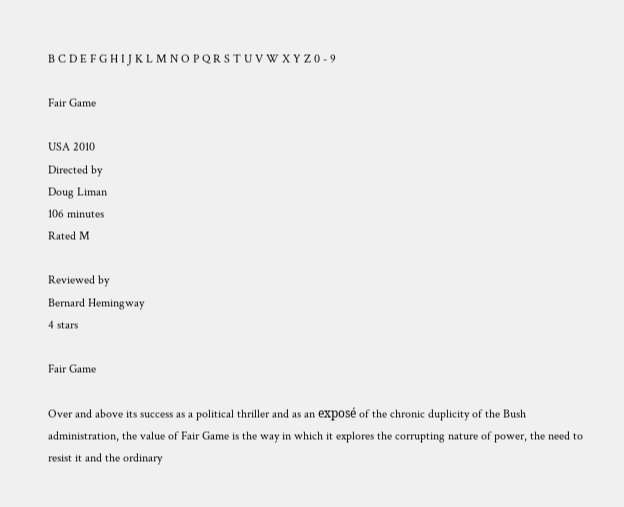B C D E F G H I J K L M N O P Q R S T U V W X Y Z 0 - 9

Fair Game

USA 2010
Directed by
Doug Liman
106 minutes
Rated M

Reviewed by
Bernard Hemingway
4 stars

Fair Game

Over and above its success as a political thriller and as an exposé of the chronic duplicity of the Bush administration, the value of Fair Game is the way in which it explores the corrupting nature of power, the need to resist it and the ordinary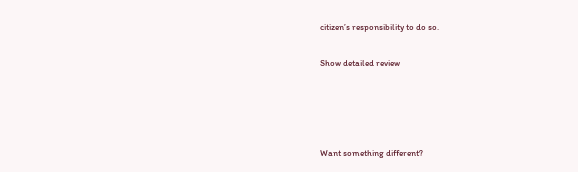citizen’s responsibility to do so.

Show detailed review




Want something different?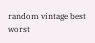random vintage best worst